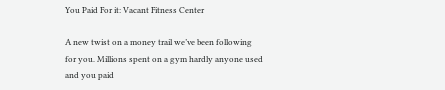You Paid For it: Vacant Fitness Center

A new twist on a money trail we’ve been following for you. Millions spent on a gym hardly anyone used and you paid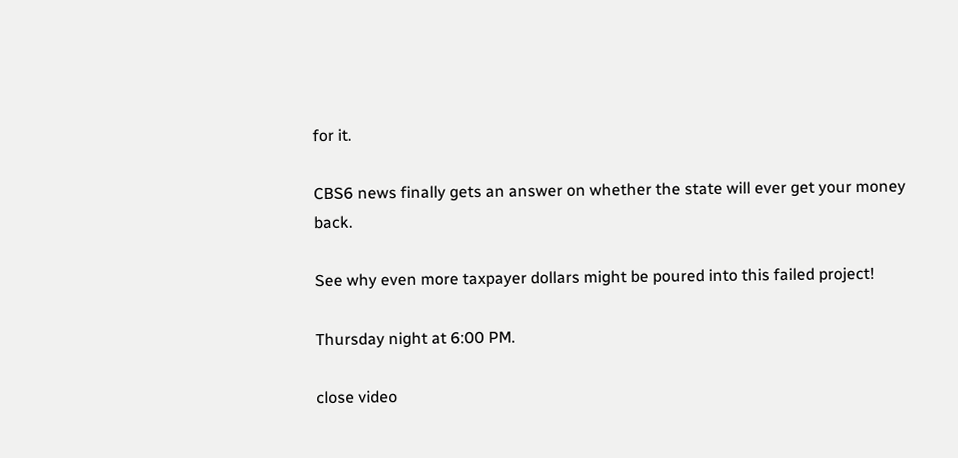for it.

CBS6 news finally gets an answer on whether the state will ever get your money back.

See why even more taxpayer dollars might be poured into this failed project!

Thursday night at 6:00 PM.

close video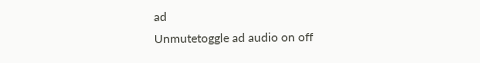ad
Unmutetoggle ad audio on off